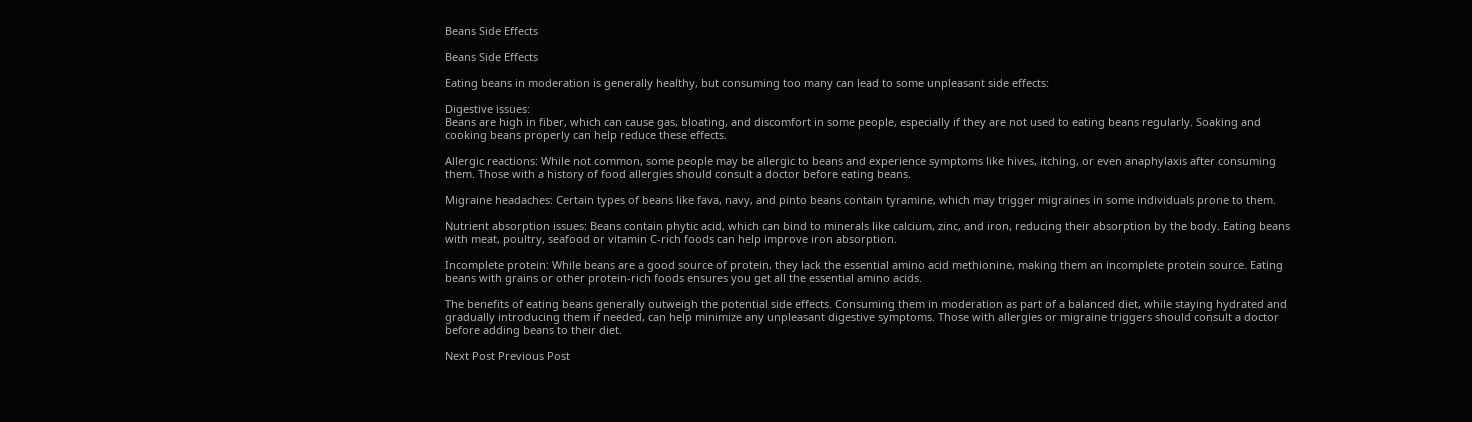Beans Side Effects

Beans Side Effects

Eating beans in moderation is generally healthy, but consuming too many can lead to some unpleasant side effects:

Digestive issues:
Beans are high in fiber, which can cause gas, bloating, and discomfort in some people, especially if they are not used to eating beans regularly. Soaking and cooking beans properly can help reduce these effects.

Allergic reactions: While not common, some people may be allergic to beans and experience symptoms like hives, itching, or even anaphylaxis after consuming them. Those with a history of food allergies should consult a doctor before eating beans.

Migraine headaches: Certain types of beans like fava, navy, and pinto beans contain tyramine, which may trigger migraines in some individuals prone to them.

Nutrient absorption issues: Beans contain phytic acid, which can bind to minerals like calcium, zinc, and iron, reducing their absorption by the body. Eating beans with meat, poultry, seafood or vitamin C-rich foods can help improve iron absorption.

Incomplete protein: While beans are a good source of protein, they lack the essential amino acid methionine, making them an incomplete protein source. Eating beans with grains or other protein-rich foods ensures you get all the essential amino acids.

The benefits of eating beans generally outweigh the potential side effects. Consuming them in moderation as part of a balanced diet, while staying hydrated and gradually introducing them if needed, can help minimize any unpleasant digestive symptoms. Those with allergies or migraine triggers should consult a doctor before adding beans to their diet.

Next Post Previous Post